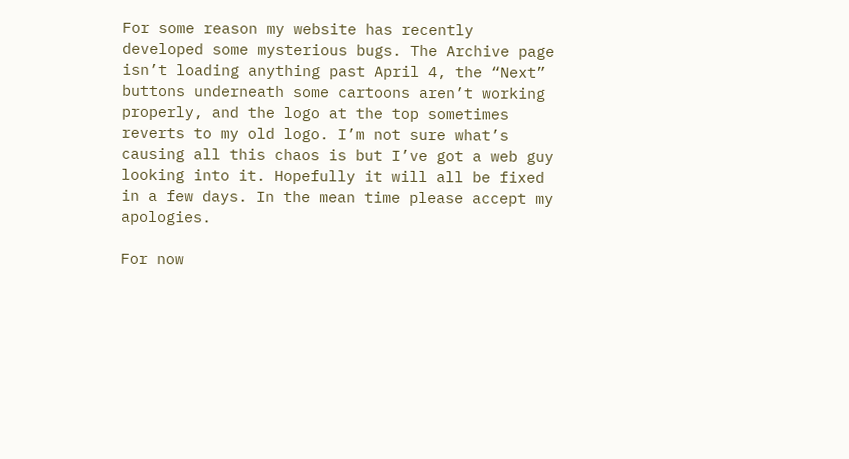For some reason my website has recently developed some mysterious bugs. The Archive page isn’t loading anything past April 4, the “Next” buttons underneath some cartoons aren’t working properly, and the logo at the top sometimes reverts to my old logo. I’m not sure what’s causing all this chaos is but I’ve got a web guy looking into it. Hopefully it will all be fixed in a few days. In the mean time please accept my apologies.

For now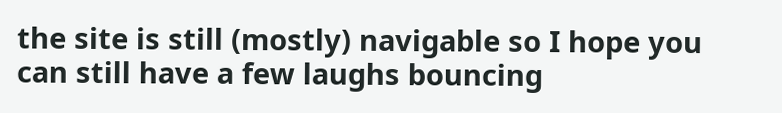the site is still (mostly) navigable so I hope you can still have a few laughs bouncing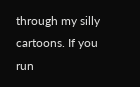through my silly cartoons. If you run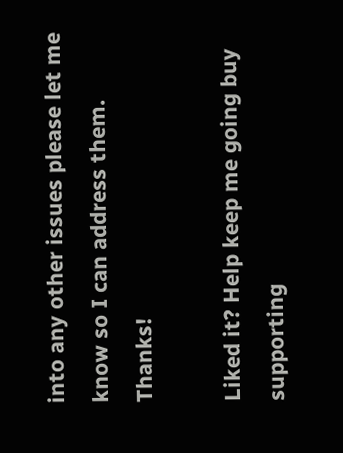into any other issues please let me know so I can address them. Thanks!

Liked it? Help keep me going buy supporting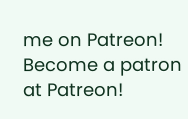me on Patreon!
Become a patron at Patreon!